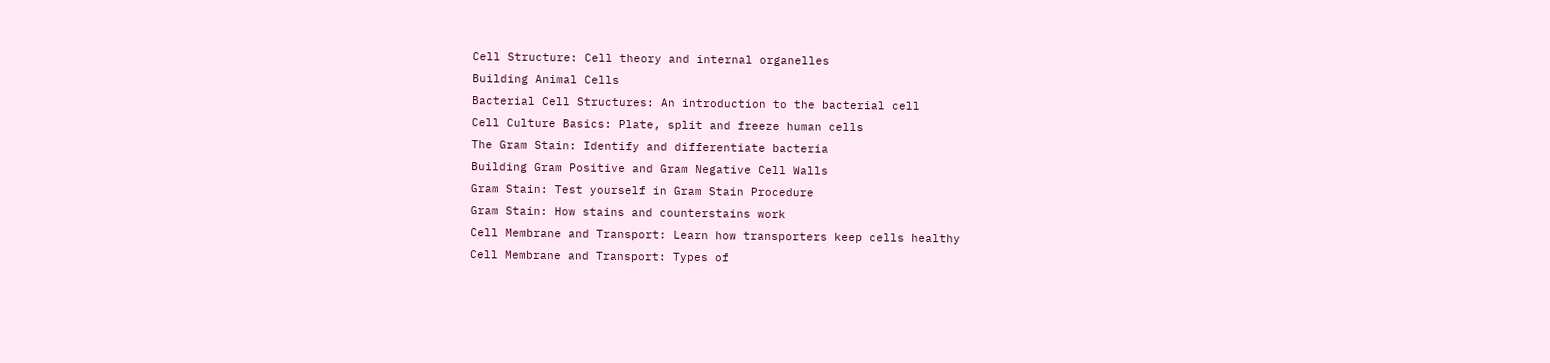Cell Structure: Cell theory and internal organelles
Building Animal Cells
Bacterial Cell Structures: An introduction to the bacterial cell
Cell Culture Basics: Plate, split and freeze human cells
The Gram Stain: Identify and differentiate bacteria
Building Gram Positive and Gram Negative Cell Walls
Gram Stain: Test yourself in Gram Stain Procedure
Gram Stain: How stains and counterstains work
Cell Membrane and Transport: Learn how transporters keep cells healthy
Cell Membrane and Transport: Types of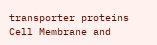transporter proteins
Cell Membrane and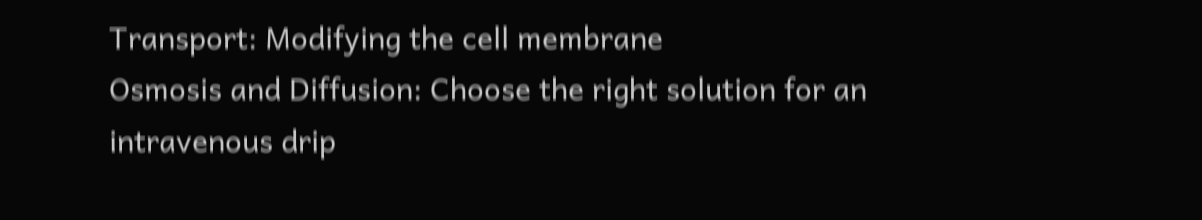Transport: Modifying the cell membrane
Osmosis and Diffusion: Choose the right solution for an intravenous drip